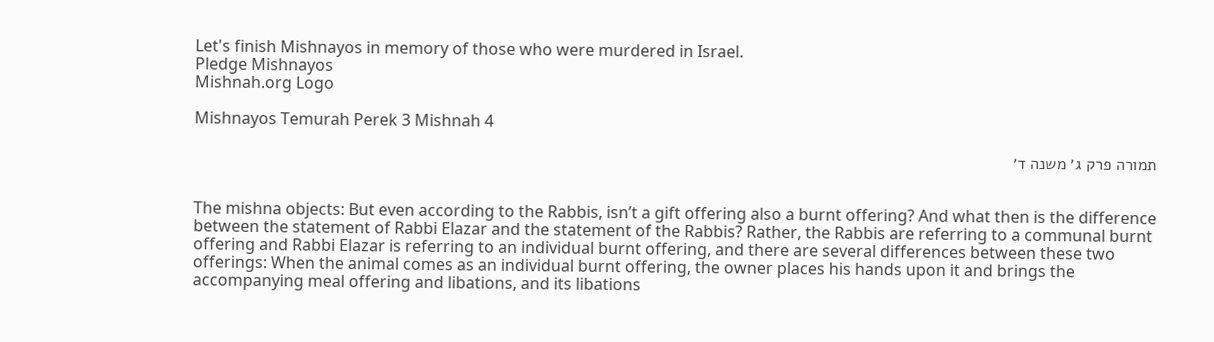Let's finish Mishnayos in memory of those who were murdered in Israel.
Pledge Mishnayos
Mishnah.org Logo

Mishnayos Temurah Perek 3 Mishnah 4

תמורה פרק ג׳ משנה ד׳


The mishna objects: But even according to the Rabbis, isn’t a gift offering also a burnt offering? And what then is the difference between the statement of Rabbi Elazar and the statement of the Rabbis? Rather, the Rabbis are referring to a communal burnt offering and Rabbi Elazar is referring to an individual burnt offering, and there are several differences between these two offerings: When the animal comes as an individual burnt offering, the owner places his hands upon it and brings the accompanying meal offering and libations, and its libations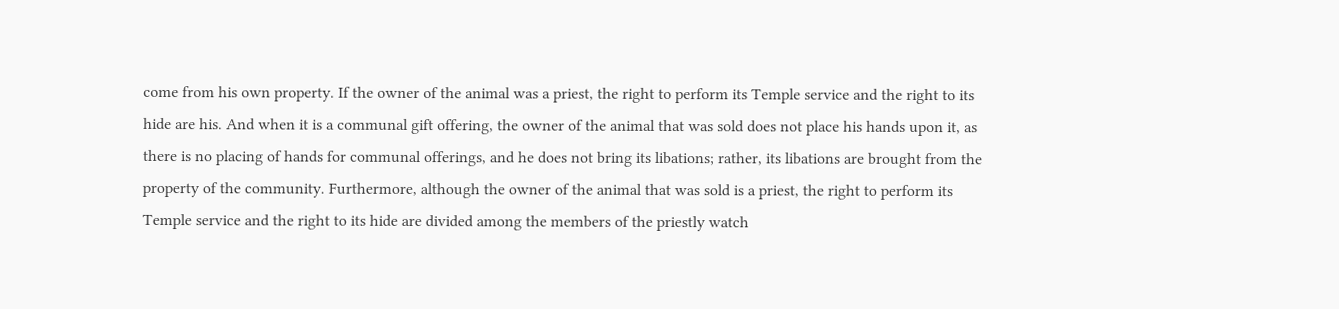come from his own property. If the owner of the animal was a priest, the right to perform its Temple service and the right to its hide are his. And when it is a communal gift offering, the owner of the animal that was sold does not place his hands upon it, as there is no placing of hands for communal offerings, and he does not bring its libations; rather, its libations are brought from the property of the community. Furthermore, although the owner of the animal that was sold is a priest, the right to perform its Temple service and the right to its hide are divided among the members of the priestly watch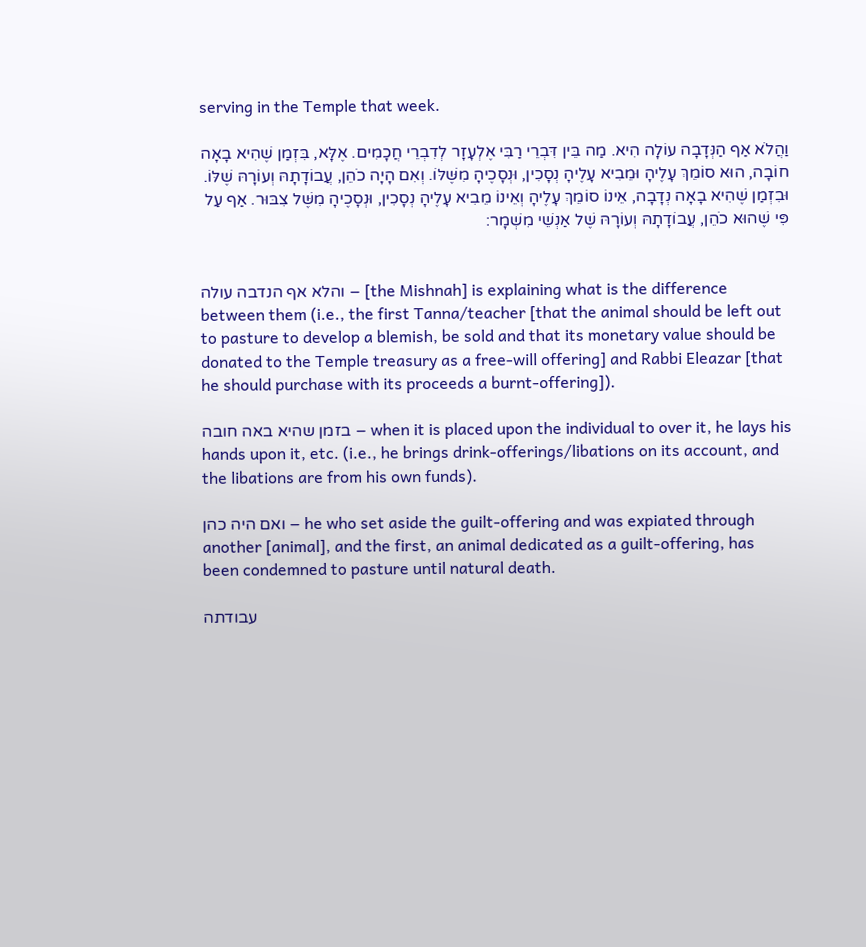serving in the Temple that week.

וַהֲלֹא אַף הַנְּדָבָה עוֹלָה הִיא. מַה בֵּין דִּבְרֵי רַבִּי אֶלְעָזָר לְדִבְרֵי חֲכָמִים. אֶלָּא, בִּזְמַן שֶׁהִיא בָאָה חוֹבָה, הוּא סוֹמֵךְ עָלֶיהָ וּמֵבִיא עָלֶיהָ נְסָכִין, וּנְסָכֶיהָ מִשֶּׁלּוֹ. וְאִם הָיָה כֹהֵן, עֲבוֹדָתָהּ וְעוֹרָהּ שֶׁלּוֹ. וּבִזְמַן שֶׁהִיא בָאָה נְדָבָה, אֵינוֹ סוֹמֵךְ עָלֶיהָ וְאֵינוֹ מֵבִיא עָלֶיהָ נְסָכִין, וּנְסָכֶיהָ מִשֶּׁל צִבּוּר. אַף עַל פִּי שֶׁהוּא כֹהֵן, עֲבוֹדָתָהּ וְעוֹרָהּ שֶׁל אַנְשֵׁי מִשְׁמָר:


והלא אף הנדבה עולה – [the Mishnah] is explaining what is the difference between them (i.e., the first Tanna/teacher [that the animal should be left out to pasture to develop a blemish, be sold and that its monetary value should be donated to the Temple treasury as a free-will offering] and Rabbi Eleazar [that he should purchase with its proceeds a burnt-offering]).

בזמן שהיא באה חובה – when it is placed upon the individual to over it, he lays his hands upon it, etc. (i.e., he brings drink-offerings/libations on its account, and the libations are from his own funds).

ואם היה כהן – he who set aside the guilt-offering and was expiated through another [animal], and the first, an animal dedicated as a guilt-offering, has been condemned to pasture until natural death.

עבודתה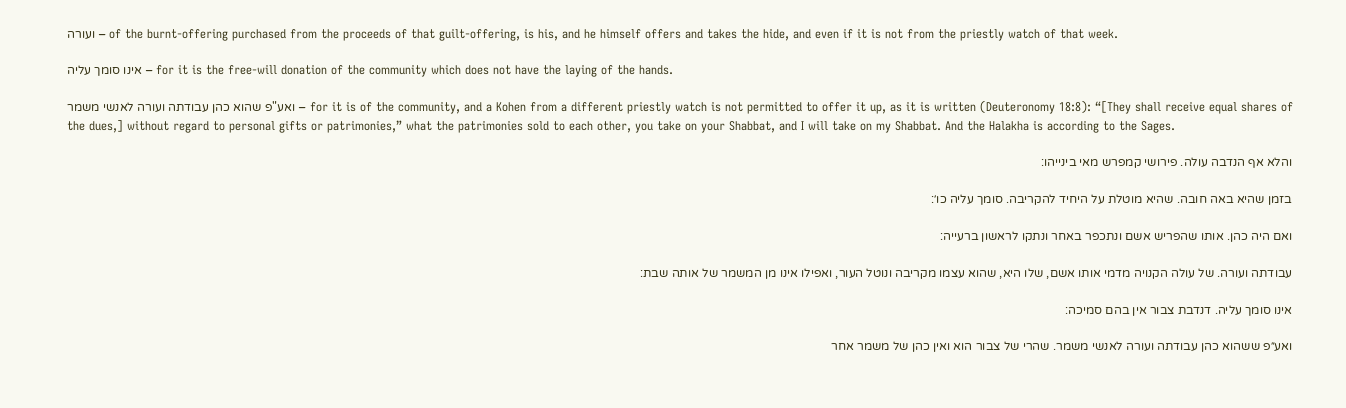ועורה – of the burnt-offering purchased from the proceeds of that guilt-offering, is his, and he himself offers and takes the hide, and even if it is not from the priestly watch of that week.

אינו סומך עליה – for it is the free-will donation of the community which does not have the laying of the hands.

ואע"פ שהוא כהן עבודתה ועורה לאנשי משמר – for it is of the community, and a Kohen from a different priestly watch is not permitted to offer it up, as it is written (Deuteronomy 18:8): “[They shall receive equal shares of the dues,] without regard to personal gifts or patrimonies,” what the patrimonies sold to each other, you take on your Shabbat, and I will take on my Shabbat. And the Halakha is according to the Sages.

והלא אף הנדבה עולה. פירושי קמפרש מאי בינייהו:

בזמן שהיא באה חובה. שהיא מוטלת על היחיד להקריבה. סומך עליה כו׳:

ואם היה כהן. אותו שהפריש אשם ונתכפר באחר ונתקו לראשון ברעייה:

עבודתה ועורה. של עולה הקנויה מדמי אותו אשם, שלו היא, שהוא עצמו מקריבה ונוטל העור, ואפילו אינו מן המשמר של אותה שבת:

אינו סומך עליה. דנדבת צבור אין בהם סמיכה:

ואע״פ ששהוא כהן עבודתה ועורה לאנשי משמר. שהרי של צבור הוא ואין כהן של משמר אחר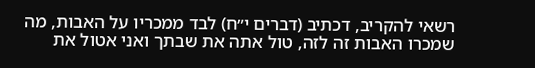רשאי להקריב, דכתיב (דברים י״ח) לבד ממכריו על האבות, מה שמכרו האבות זה לזה, טול אתה את שבתך ואני אטול את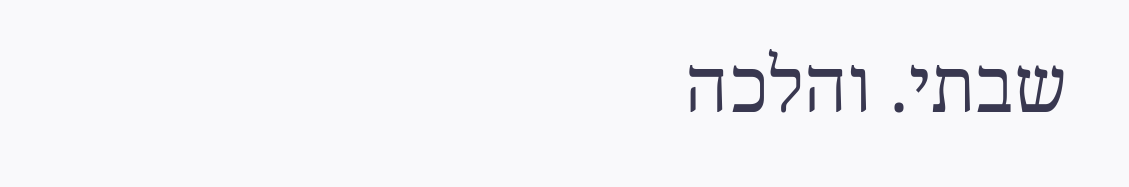שבתי. והלכה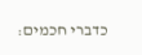כדברי חכמים: